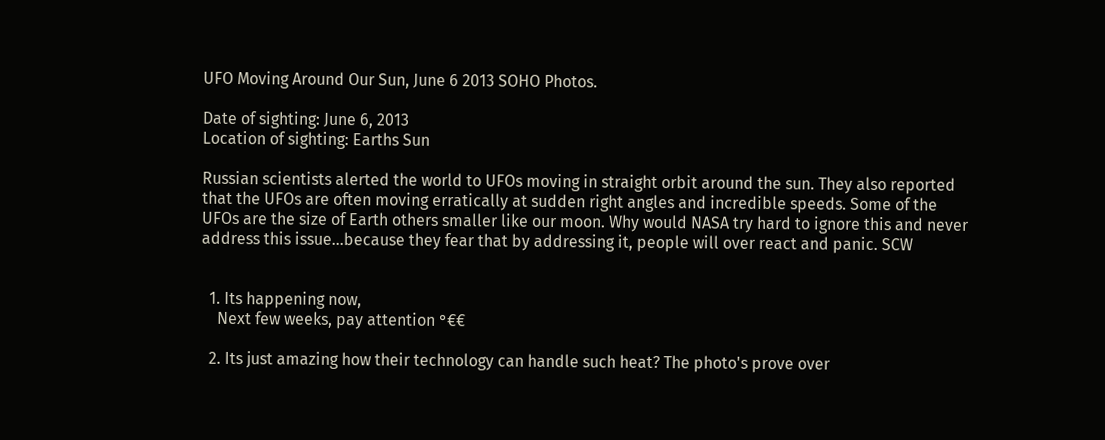UFO Moving Around Our Sun, June 6 2013 SOHO Photos.

Date of sighting: June 6, 2013
Location of sighting: Earths Sun

Russian scientists alerted the world to UFOs moving in straight orbit around the sun. They also reported that the UFOs are often moving erratically at sudden right angles and incredible speeds. Some of the UFOs are the size of Earth others smaller like our moon. Why would NASA try hard to ignore this and never address this issue...because they fear that by addressing it, people will over react and panic. SCW


  1. Its happening now,
    Next few weeks, pay attention °€€

  2. Its just amazing how their technology can handle such heat? The photo's prove over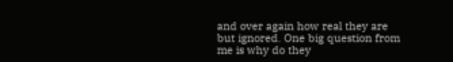and over again how real they are but ignored. One big question from me is why do they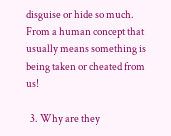disguise or hide so much. From a human concept that usually means something is being taken or cheated from us!

  3. Why are they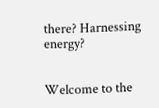there? Harnessing energy?


Welcome to the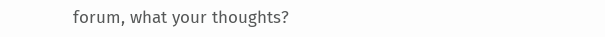forum, what your thoughts?